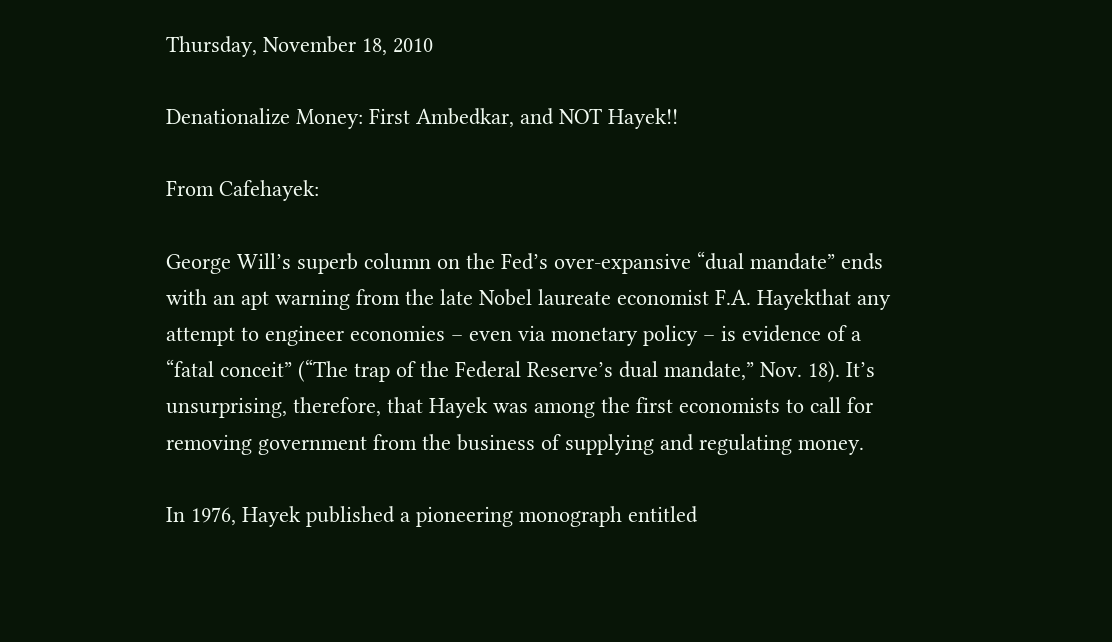Thursday, November 18, 2010

Denationalize Money: First Ambedkar, and NOT Hayek!!

From Cafehayek:

George Will’s superb column on the Fed’s over-expansive “dual mandate” ends with an apt warning from the late Nobel laureate economist F.A. Hayekthat any attempt to engineer economies – even via monetary policy – is evidence of a “fatal conceit” (“The trap of the Federal Reserve’s dual mandate,” Nov. 18). It’s unsurprising, therefore, that Hayek was among the first economists to call for removing government from the business of supplying and regulating money.

In 1976, Hayek published a pioneering monograph entitled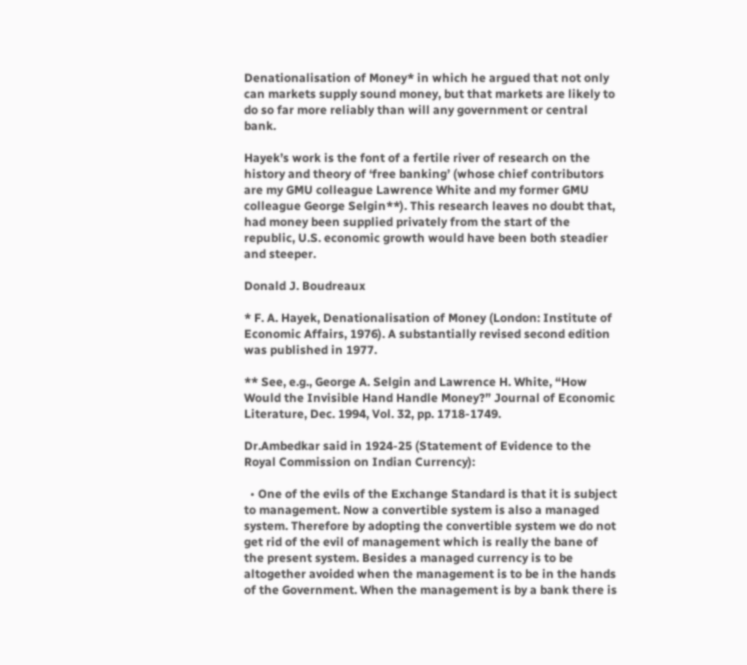Denationalisation of Money* in which he argued that not only can markets supply sound money, but that markets are likely to do so far more reliably than will any government or central bank.

Hayek’s work is the font of a fertile river of research on the history and theory of ‘free banking’ (whose chief contributors are my GMU colleague Lawrence White and my former GMU colleague George Selgin**). This research leaves no doubt that, had money been supplied privately from the start of the republic, U.S. economic growth would have been both steadier and steeper.

Donald J. Boudreaux

* F. A. Hayek, Denationalisation of Money (London: Institute of Economic Affairs, 1976). A substantially revised second edition was published in 1977.

** See, e.g., George A. Selgin and Lawrence H. White, “How Would the Invisible Hand Handle Money?” Journal of Economic Literature, Dec. 1994, Vol. 32, pp. 1718-1749.

Dr.Ambedkar said in 1924-25 (Statement of Evidence to the Royal Commission on Indian Currency):

  • One of the evils of the Exchange Standard is that it is subject to management. Now a convertible system is also a managed system. Therefore by adopting the convertible system we do not get rid of the evil of management which is really the bane of the present system. Besides a managed currency is to be altogether avoided when the management is to be in the hands of the Government. When the management is by a bank there is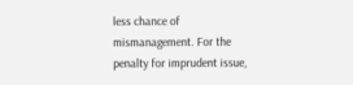less chance of mismanagement. For the penalty for imprudent issue,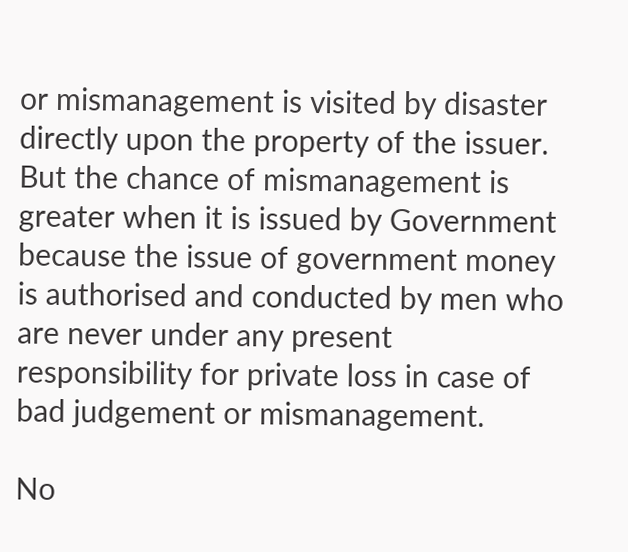or mismanagement is visited by disaster directly upon the property of the issuer. But the chance of mismanagement is greater when it is issued by Government because the issue of government money is authorised and conducted by men who are never under any present responsibility for private loss in case of bad judgement or mismanagement.

No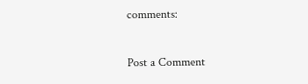comments:

Post a Comment